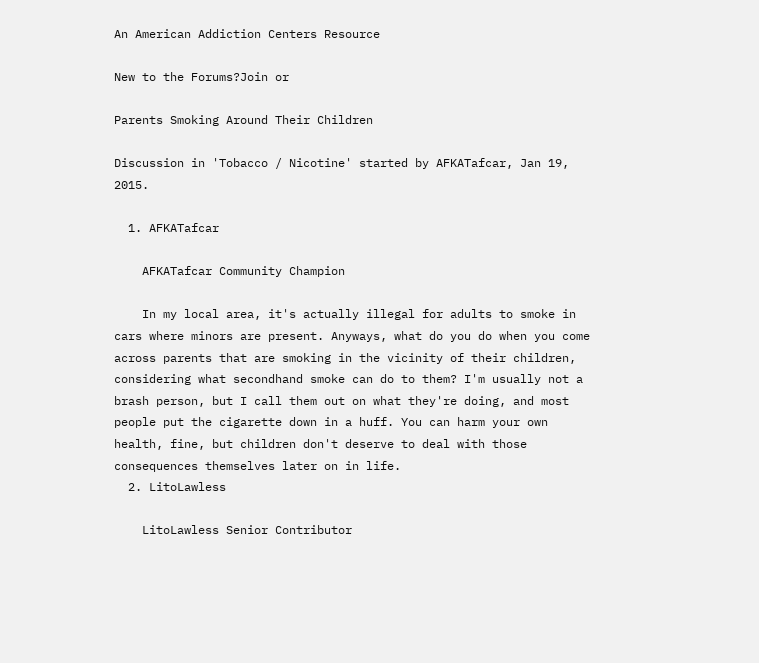An American Addiction Centers Resource

New to the Forums?Join or

Parents Smoking Around Their Children

Discussion in 'Tobacco / Nicotine' started by AFKATafcar, Jan 19, 2015.

  1. AFKATafcar

    AFKATafcar Community Champion

    In my local area, it's actually illegal for adults to smoke in cars where minors are present. Anyways, what do you do when you come across parents that are smoking in the vicinity of their children, considering what secondhand smoke can do to them? I'm usually not a brash person, but I call them out on what they're doing, and most people put the cigarette down in a huff. You can harm your own health, fine, but children don't deserve to deal with those consequences themselves later on in life.
  2. LitoLawless

    LitoLawless Senior Contributor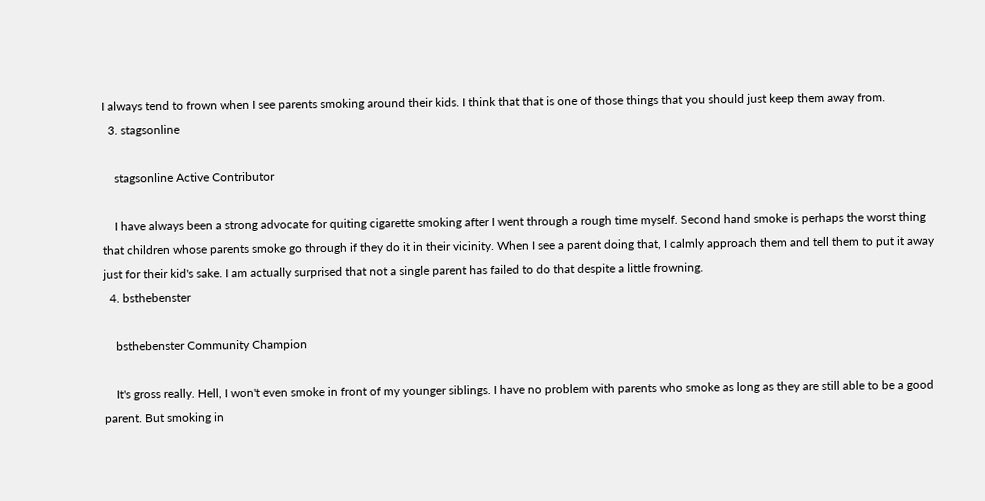I always tend to frown when I see parents smoking around their kids. I think that that is one of those things that you should just keep them away from.
  3. stagsonline

    stagsonline Active Contributor

    I have always been a strong advocate for quiting cigarette smoking after I went through a rough time myself. Second hand smoke is perhaps the worst thing that children whose parents smoke go through if they do it in their vicinity. When I see a parent doing that, I calmly approach them and tell them to put it away just for their kid's sake. I am actually surprised that not a single parent has failed to do that despite a little frowning.
  4. bsthebenster

    bsthebenster Community Champion

    It's gross really. Hell, I won't even smoke in front of my younger siblings. I have no problem with parents who smoke as long as they are still able to be a good parent. But smoking in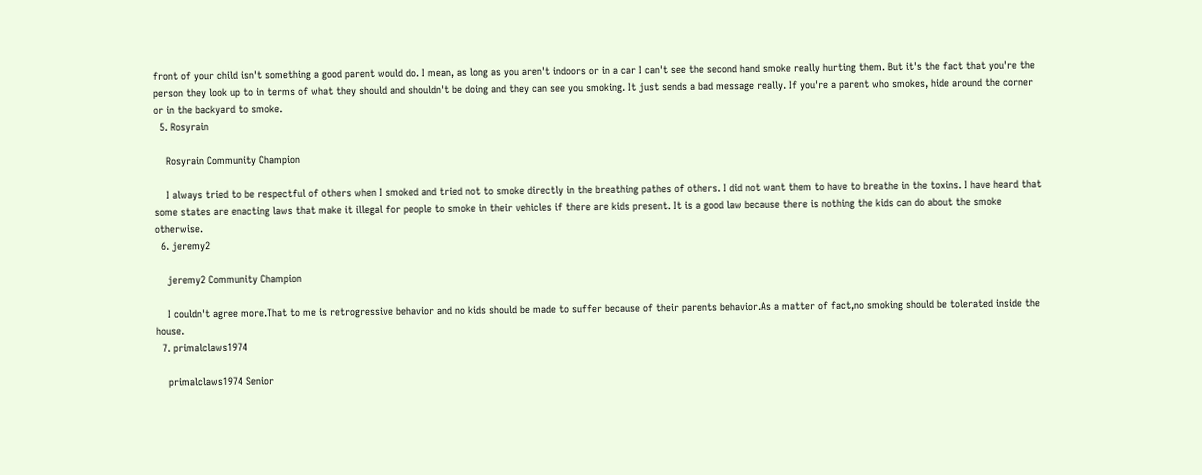front of your child isn't something a good parent would do. I mean, as long as you aren't indoors or in a car I can't see the second hand smoke really hurting them. But it's the fact that you're the person they look up to in terms of what they should and shouldn't be doing and they can see you smoking. It just sends a bad message really. If you're a parent who smokes, hide around the corner or in the backyard to smoke.
  5. Rosyrain

    Rosyrain Community Champion

    I always tried to be respectful of others when I smoked and tried not to smoke directly in the breathing pathes of others. I did not want them to have to breathe in the toxins. I have heard that some states are enacting laws that make it illegal for people to smoke in their vehicles if there are kids present. It is a good law because there is nothing the kids can do about the smoke otherwise.
  6. jeremy2

    jeremy2 Community Champion

    I couldn't agree more.That to me is retrogressive behavior and no kids should be made to suffer because of their parents behavior.As a matter of fact,no smoking should be tolerated inside the house.
  7. primalclaws1974

    primalclaws1974 Senior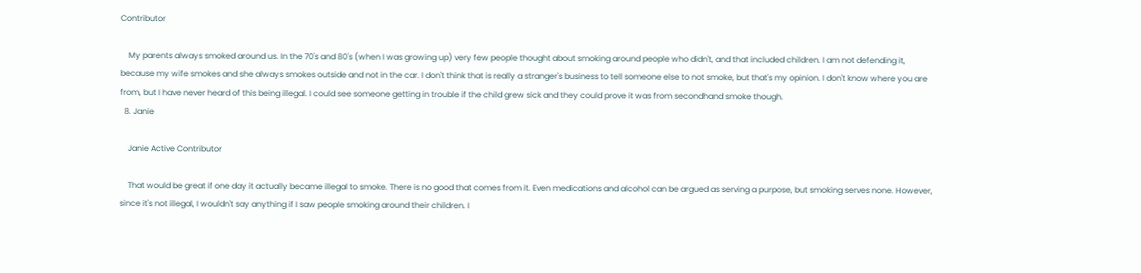Contributor

    My parents always smoked around us. In the 70's and 80's (when I was growing up) very few people thought about smoking around people who didn't, and that included children. I am not defending it, because my wife smokes and she always smokes outside and not in the car. I don't think that is really a stranger's business to tell someone else to not smoke, but that's my opinion. I don't know where you are from, but I have never heard of this being illegal. I could see someone getting in trouble if the child grew sick and they could prove it was from secondhand smoke though.
  8. Janie

    Janie Active Contributor

    That would be great if one day it actually became illegal to smoke. There is no good that comes from it. Even medications and alcohol can be argued as serving a purpose, but smoking serves none. However, since it's not illegal, I wouldn't say anything if I saw people smoking around their children. I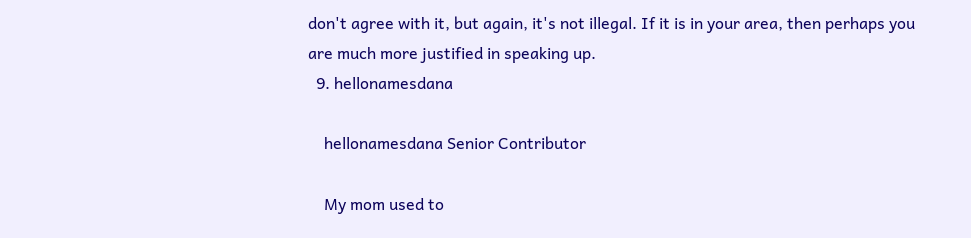don't agree with it, but again, it's not illegal. If it is in your area, then perhaps you are much more justified in speaking up.
  9. hellonamesdana

    hellonamesdana Senior Contributor

    My mom used to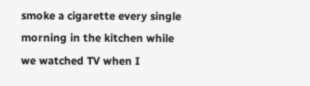smoke a cigarette every single morning in the kitchen while we watched TV when I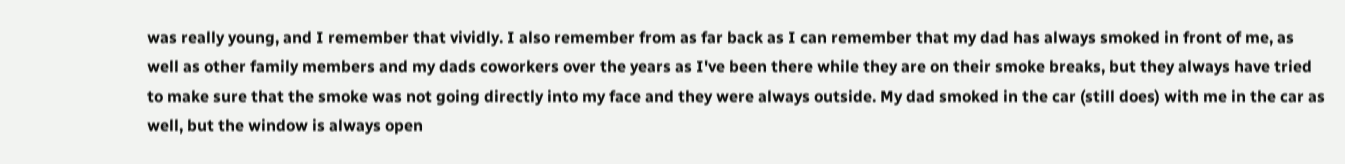was really young, and I remember that vividly. I also remember from as far back as I can remember that my dad has always smoked in front of me, as well as other family members and my dads coworkers over the years as I've been there while they are on their smoke breaks, but they always have tried to make sure that the smoke was not going directly into my face and they were always outside. My dad smoked in the car (still does) with me in the car as well, but the window is always open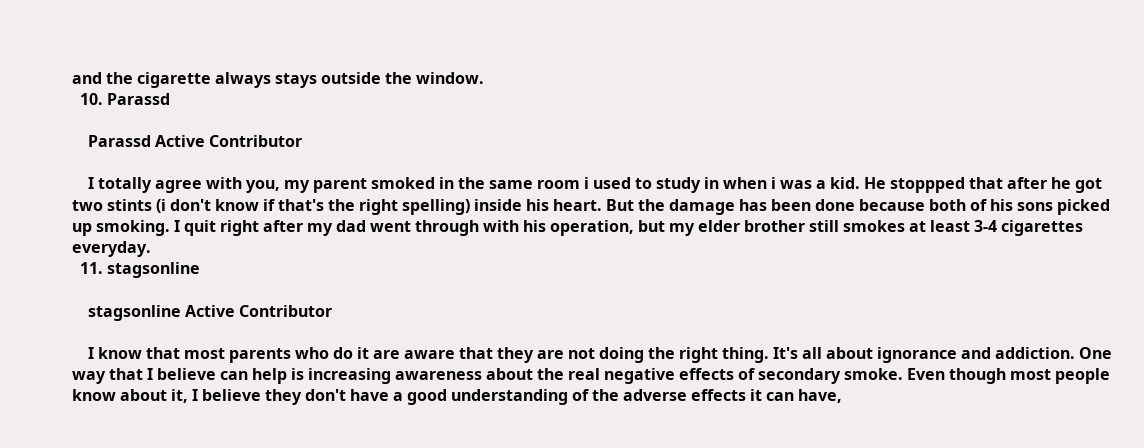and the cigarette always stays outside the window.
  10. Parassd

    Parassd Active Contributor

    I totally agree with you, my parent smoked in the same room i used to study in when i was a kid. He stoppped that after he got two stints (i don't know if that's the right spelling) inside his heart. But the damage has been done because both of his sons picked up smoking. I quit right after my dad went through with his operation, but my elder brother still smokes at least 3-4 cigarettes everyday.
  11. stagsonline

    stagsonline Active Contributor

    I know that most parents who do it are aware that they are not doing the right thing. It's all about ignorance and addiction. One way that I believe can help is increasing awareness about the real negative effects of secondary smoke. Even though most people know about it, I believe they don't have a good understanding of the adverse effects it can have,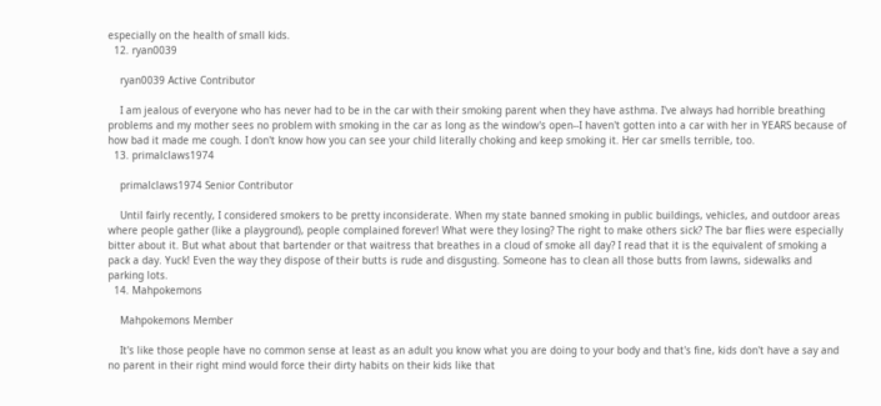especially on the health of small kids.
  12. ryan0039

    ryan0039 Active Contributor

    I am jealous of everyone who has never had to be in the car with their smoking parent when they have asthma. I've always had horrible breathing problems and my mother sees no problem with smoking in the car as long as the window's open--I haven't gotten into a car with her in YEARS because of how bad it made me cough. I don't know how you can see your child literally choking and keep smoking it. Her car smells terrible, too.
  13. primalclaws1974

    primalclaws1974 Senior Contributor

    Until fairly recently, I considered smokers to be pretty inconsiderate. When my state banned smoking in public buildings, vehicles, and outdoor areas where people gather (like a playground), people complained forever! What were they losing? The right to make others sick? The bar flies were especially bitter about it. But what about that bartender or that waitress that breathes in a cloud of smoke all day? I read that it is the equivalent of smoking a pack a day. Yuck! Even the way they dispose of their butts is rude and disgusting. Someone has to clean all those butts from lawns, sidewalks and parking lots.
  14. Mahpokemons

    Mahpokemons Member

    It's like those people have no common sense at least as an adult you know what you are doing to your body and that's fine, kids don't have a say and no parent in their right mind would force their dirty habits on their kids like that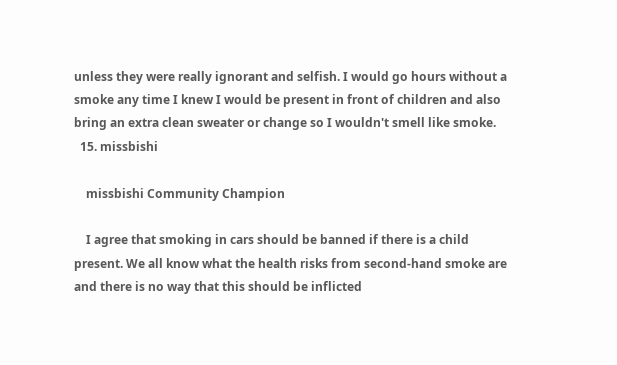unless they were really ignorant and selfish. I would go hours without a smoke any time I knew I would be present in front of children and also bring an extra clean sweater or change so I wouldn't smell like smoke.
  15. missbishi

    missbishi Community Champion

    I agree that smoking in cars should be banned if there is a child present. We all know what the health risks from second-hand smoke are and there is no way that this should be inflicted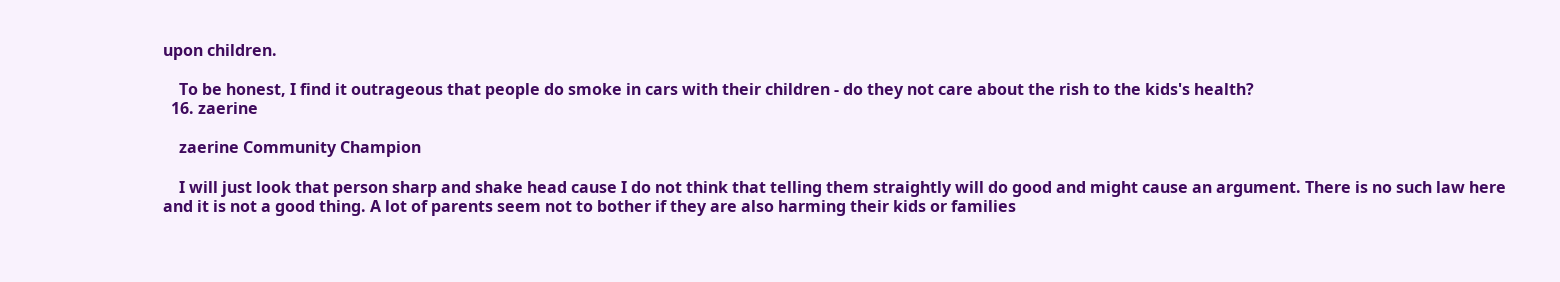upon children.

    To be honest, I find it outrageous that people do smoke in cars with their children - do they not care about the rish to the kids's health?
  16. zaerine

    zaerine Community Champion

    I will just look that person sharp and shake head cause I do not think that telling them straightly will do good and might cause an argument. There is no such law here and it is not a good thing. A lot of parents seem not to bother if they are also harming their kids or families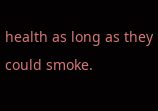health as long as they could smoke.